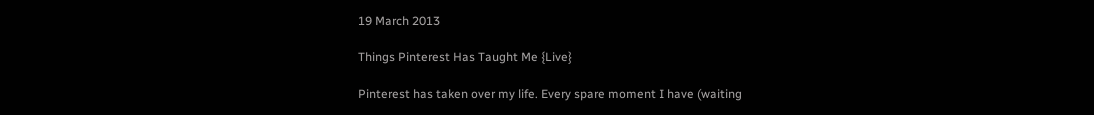19 March 2013

Things Pinterest Has Taught Me {Live}

Pinterest has taken over my life. Every spare moment I have (waiting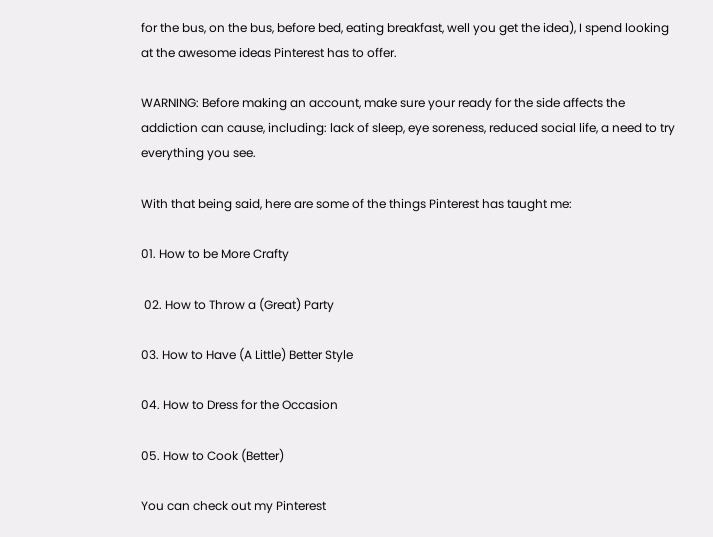for the bus, on the bus, before bed, eating breakfast, well you get the idea), I spend looking at the awesome ideas Pinterest has to offer.

WARNING: Before making an account, make sure your ready for the side affects the addiction can cause, including: lack of sleep, eye soreness, reduced social life, a need to try everything you see.

With that being said, here are some of the things Pinterest has taught me:

01. How to be More Crafty

 02. How to Throw a (Great) Party

03. How to Have (A Little) Better Style

04. How to Dress for the Occasion

05. How to Cook (Better)

You can check out my Pinterest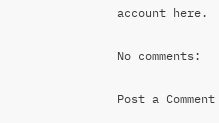account here.

No comments:

Post a Comment